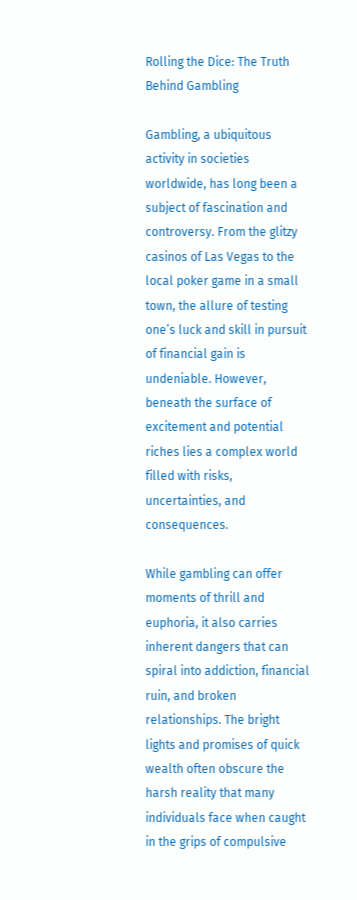Rolling the Dice: The Truth Behind Gambling

Gambling, a ubiquitous activity in societies worldwide, has long been a subject of fascination and controversy. From the glitzy casinos of Las Vegas to the local poker game in a small town, the allure of testing one’s luck and skill in pursuit of financial gain is undeniable. However, beneath the surface of excitement and potential riches lies a complex world filled with risks, uncertainties, and consequences.

While gambling can offer moments of thrill and euphoria, it also carries inherent dangers that can spiral into addiction, financial ruin, and broken relationships. The bright lights and promises of quick wealth often obscure the harsh reality that many individuals face when caught in the grips of compulsive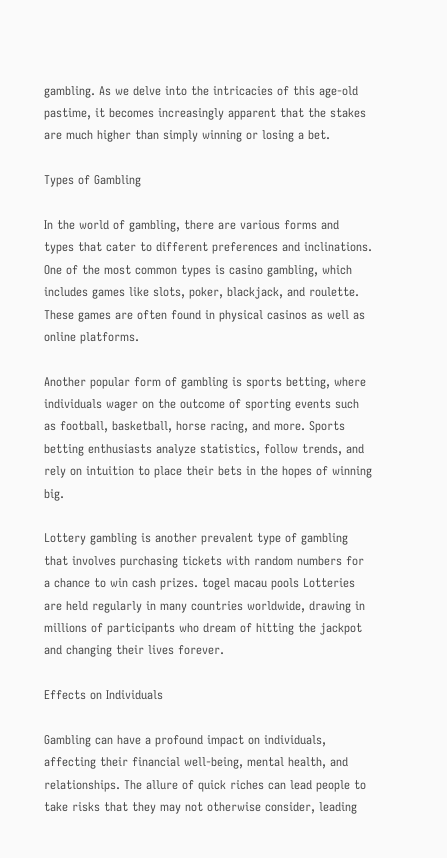gambling. As we delve into the intricacies of this age-old pastime, it becomes increasingly apparent that the stakes are much higher than simply winning or losing a bet.

Types of Gambling

In the world of gambling, there are various forms and types that cater to different preferences and inclinations. One of the most common types is casino gambling, which includes games like slots, poker, blackjack, and roulette. These games are often found in physical casinos as well as online platforms.

Another popular form of gambling is sports betting, where individuals wager on the outcome of sporting events such as football, basketball, horse racing, and more. Sports betting enthusiasts analyze statistics, follow trends, and rely on intuition to place their bets in the hopes of winning big.

Lottery gambling is another prevalent type of gambling that involves purchasing tickets with random numbers for a chance to win cash prizes. togel macau pools Lotteries are held regularly in many countries worldwide, drawing in millions of participants who dream of hitting the jackpot and changing their lives forever.

Effects on Individuals

Gambling can have a profound impact on individuals, affecting their financial well-being, mental health, and relationships. The allure of quick riches can lead people to take risks that they may not otherwise consider, leading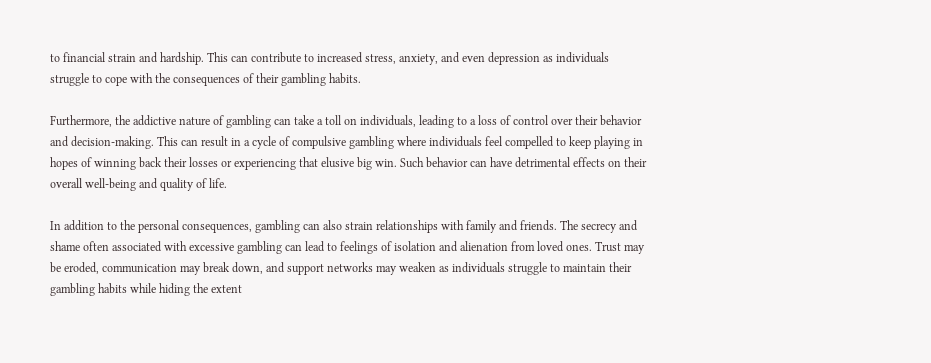to financial strain and hardship. This can contribute to increased stress, anxiety, and even depression as individuals struggle to cope with the consequences of their gambling habits.

Furthermore, the addictive nature of gambling can take a toll on individuals, leading to a loss of control over their behavior and decision-making. This can result in a cycle of compulsive gambling where individuals feel compelled to keep playing in hopes of winning back their losses or experiencing that elusive big win. Such behavior can have detrimental effects on their overall well-being and quality of life.

In addition to the personal consequences, gambling can also strain relationships with family and friends. The secrecy and shame often associated with excessive gambling can lead to feelings of isolation and alienation from loved ones. Trust may be eroded, communication may break down, and support networks may weaken as individuals struggle to maintain their gambling habits while hiding the extent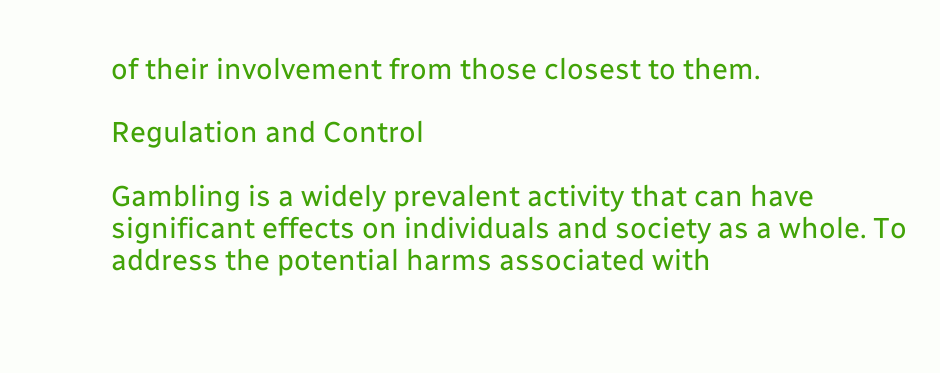of their involvement from those closest to them.

Regulation and Control

Gambling is a widely prevalent activity that can have significant effects on individuals and society as a whole. To address the potential harms associated with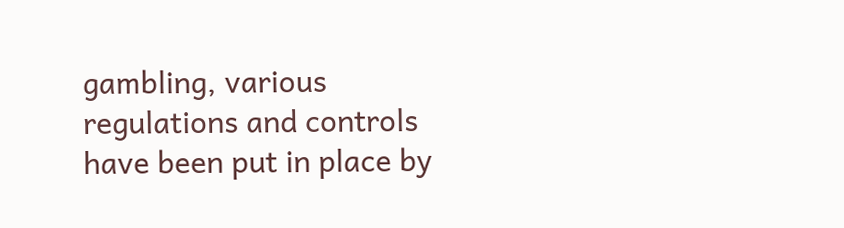gambling, various regulations and controls have been put in place by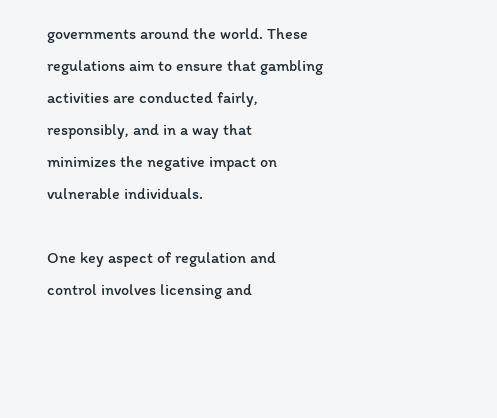governments around the world. These regulations aim to ensure that gambling activities are conducted fairly, responsibly, and in a way that minimizes the negative impact on vulnerable individuals.

One key aspect of regulation and control involves licensing and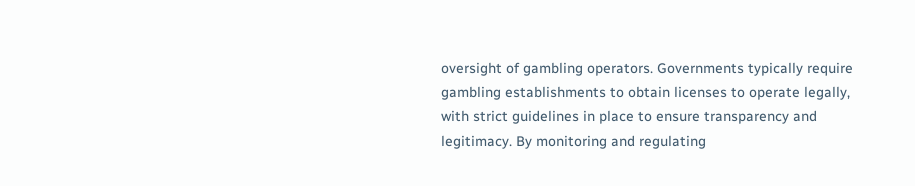oversight of gambling operators. Governments typically require gambling establishments to obtain licenses to operate legally, with strict guidelines in place to ensure transparency and legitimacy. By monitoring and regulating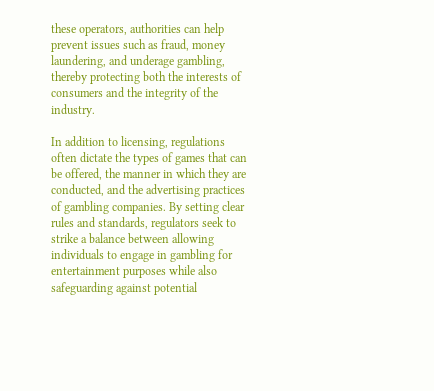these operators, authorities can help prevent issues such as fraud, money laundering, and underage gambling, thereby protecting both the interests of consumers and the integrity of the industry.

In addition to licensing, regulations often dictate the types of games that can be offered, the manner in which they are conducted, and the advertising practices of gambling companies. By setting clear rules and standards, regulators seek to strike a balance between allowing individuals to engage in gambling for entertainment purposes while also safeguarding against potential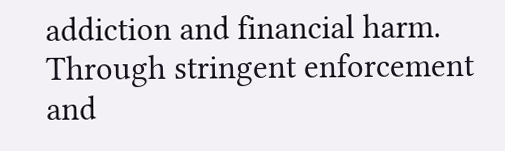addiction and financial harm. Through stringent enforcement and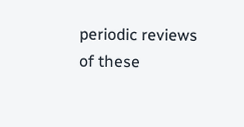periodic reviews of these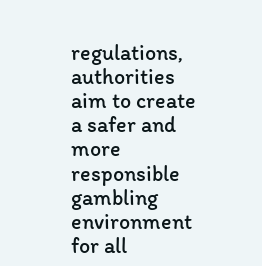regulations, authorities aim to create a safer and more responsible gambling environment for all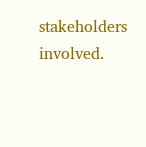stakeholders involved.